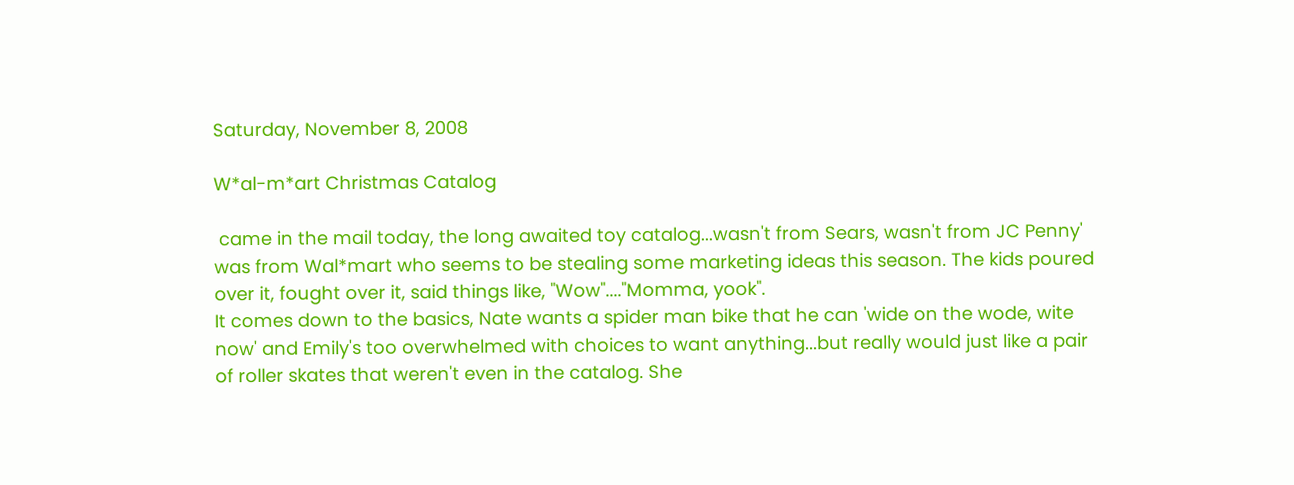Saturday, November 8, 2008

W*al-m*art Christmas Catalog

 came in the mail today, the long awaited toy catalog...wasn't from Sears, wasn't from JC Penny' was from Wal*mart who seems to be stealing some marketing ideas this season. The kids poured over it, fought over it, said things like, "Wow"...."Momma, yook".
It comes down to the basics, Nate wants a spider man bike that he can 'wide on the wode, wite now' and Emily's too overwhelmed with choices to want anything...but really would just like a pair of roller skates that weren't even in the catalog. She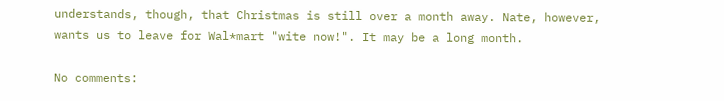understands, though, that Christmas is still over a month away. Nate, however, wants us to leave for Wal*mart "wite now!". It may be a long month.

No comments: